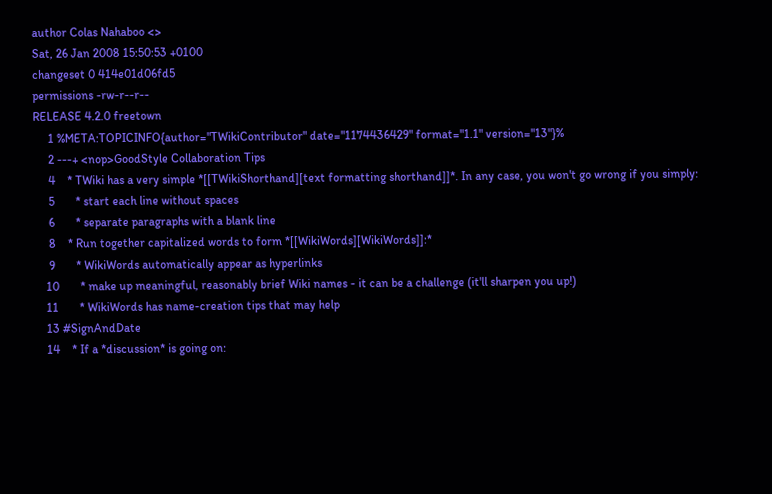author Colas Nahaboo <>
Sat, 26 Jan 2008 15:50:53 +0100
changeset 0 414e01d06fd5
permissions -rw-r--r--
RELEASE 4.2.0 freetown
     1 %META:TOPICINFO{author="TWikiContributor" date="1174436429" format="1.1" version="13"}%
     2 ---+ <nop>GoodStyle Collaboration Tips
     4    * TWiki has a very simple *[[TWikiShorthand][text formatting shorthand]]*. In any case, you won't go wrong if you simply:
     5       * start each line without spaces
     6       * separate paragraphs with a blank line
     8    * Run together capitalized words to form *[[WikiWords][WikiWords]]:*
     9       * WikiWords automatically appear as hyperlinks
    10       * make up meaningful, reasonably brief Wiki names - it can be a challenge (it'll sharpen you up!)
    11       * WikiWords has name-creation tips that may help
    13 #SignAndDate
    14    * If a *discussion* is going on: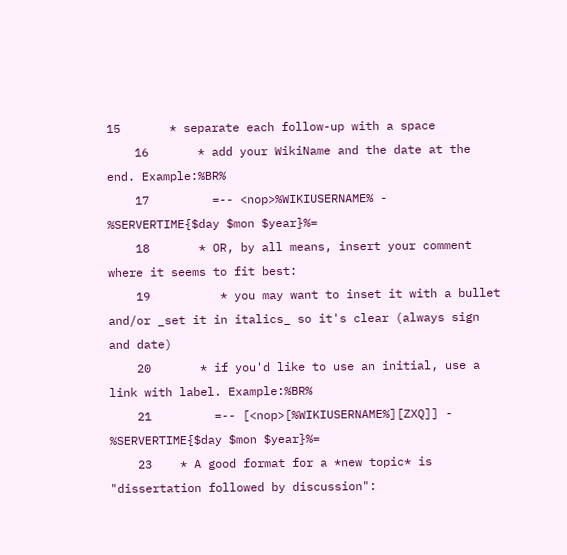15       * separate each follow-up with a space
    16       * add your WikiName and the date at the end. Example:%BR%
    17         =-- <nop>%WIKIUSERNAME% - %SERVERTIME{$day $mon $year}%=
    18       * OR, by all means, insert your comment where it seems to fit best:
    19          * you may want to inset it with a bullet and/or _set it in italics_ so it's clear (always sign and date)
    20       * if you'd like to use an initial, use a link with label. Example:%BR%
    21         =-- [<nop>[%WIKIUSERNAME%][ZXQ]] - %SERVERTIME{$day $mon $year}%=
    23    * A good format for a *new topic* is "dissertation followed by discussion":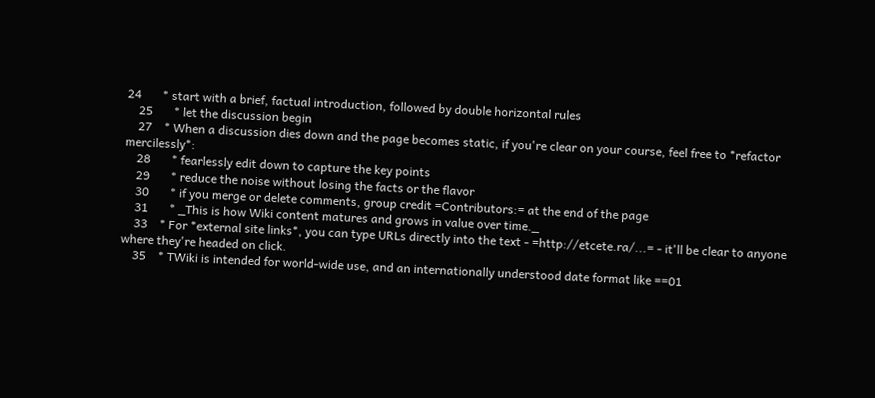24       * start with a brief, factual introduction, followed by double horizontal rules
    25       * let the discussion begin
    27    * When a discussion dies down and the page becomes static, if you're clear on your course, feel free to *refactor mercilessly*:
    28       * fearlessly edit down to capture the key points
    29       * reduce the noise without losing the facts or the flavor
    30       * if you merge or delete comments, group credit =Contributors:= at the end of the page
    31       * _This is how Wiki content matures and grows in value over time._
    33    * For *external site links*, you can type URLs directly into the text - =http://etcete.ra/...= - it'll be clear to anyone where they're headed on click.
    35    * TWiki is intended for world-wide use, and an internationally understood date format like ==01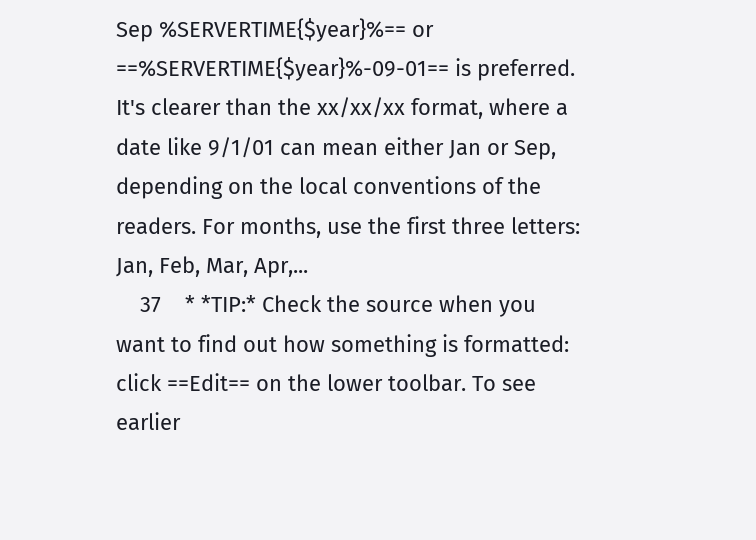Sep %SERVERTIME{$year}%== or ==%SERVERTIME{$year}%-09-01== is preferred. It's clearer than the xx/xx/xx format, where a date like 9/1/01 can mean either Jan or Sep, depending on the local conventions of the readers. For months, use the first three letters: Jan, Feb, Mar, Apr,...
    37    * *TIP:* Check the source when you want to find out how something is formatted: click ==Edit== on the lower toolbar. To see earlier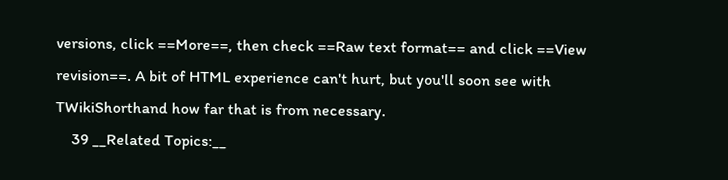versions, click ==More==, then check ==Raw text format== and click ==View revision==. A bit of HTML experience can't hurt, but you'll soon see with TWikiShorthand how far that is from necessary.
    39 __Related Topics:__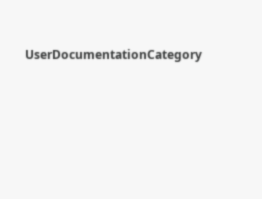UserDocumentationCategory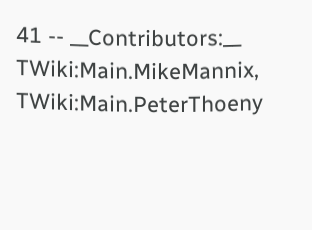41 -- __Contributors:__ TWiki:Main.MikeMannix, TWiki:Main.PeterThoeny